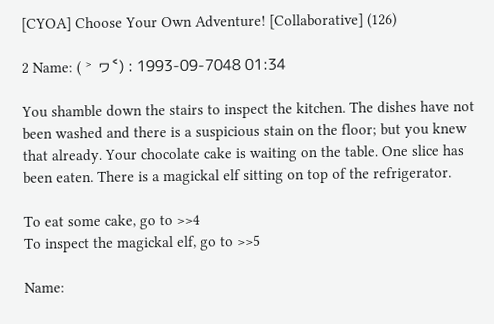[CYOA] Choose Your Own Adventure! [Collaborative] (126)

2 Name: ( ˃ ヮ˂) : 1993-09-7048 01:34

You shamble down the stairs to inspect the kitchen. The dishes have not been washed and there is a suspicious stain on the floor; but you knew that already. Your chocolate cake is waiting on the table. One slice has been eaten. There is a magickal elf sitting on top of the refrigerator.

To eat some cake, go to >>4
To inspect the magickal elf, go to >>5

Name: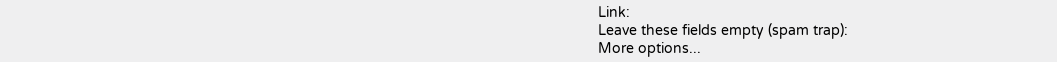Link:
Leave these fields empty (spam trap):
More options...